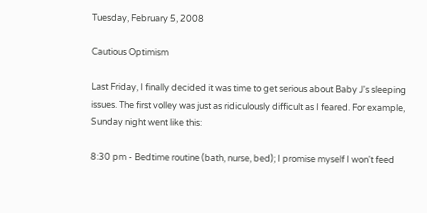Tuesday, February 5, 2008

Cautious Optimism

Last Friday, I finally decided it was time to get serious about Baby J's sleeping issues. The first volley was just as ridiculously difficult as I feared. For example, Sunday night went like this:

8:30 pm - Bedtime routine (bath, nurse, bed); I promise myself I won't feed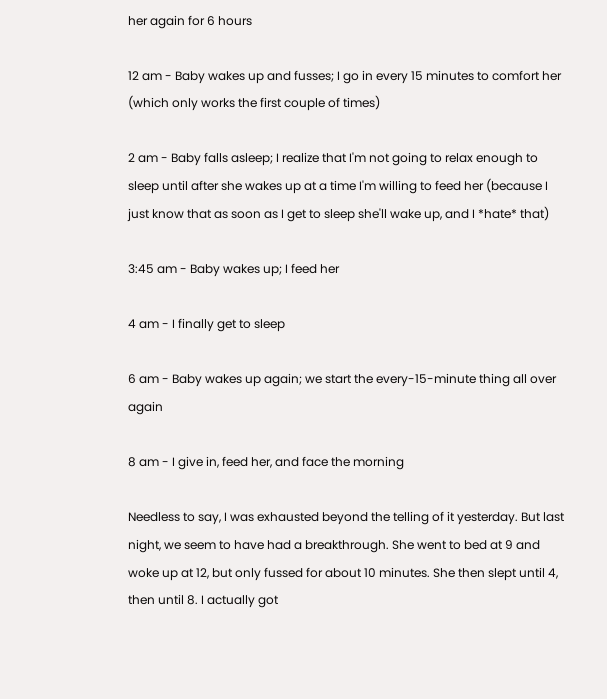her again for 6 hours

12 am - Baby wakes up and fusses; I go in every 15 minutes to comfort her (which only works the first couple of times)

2 am - Baby falls asleep; I realize that I'm not going to relax enough to sleep until after she wakes up at a time I'm willing to feed her (because I just know that as soon as I get to sleep she'll wake up, and I *hate* that)

3:45 am - Baby wakes up; I feed her

4 am - I finally get to sleep

6 am - Baby wakes up again; we start the every-15-minute thing all over again

8 am - I give in, feed her, and face the morning

Needless to say, I was exhausted beyond the telling of it yesterday. But last night, we seem to have had a breakthrough. She went to bed at 9 and woke up at 12, but only fussed for about 10 minutes. She then slept until 4, then until 8. I actually got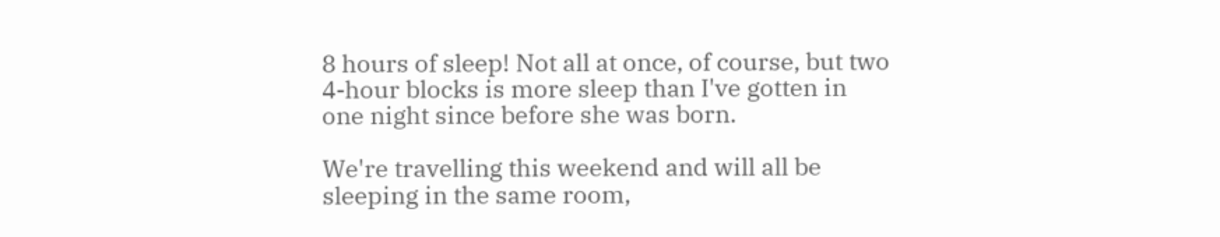8 hours of sleep! Not all at once, of course, but two 4-hour blocks is more sleep than I've gotten in one night since before she was born.

We're travelling this weekend and will all be sleeping in the same room,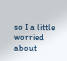so I a little worried about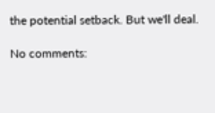the potential setback. But we'll deal.

No comments: